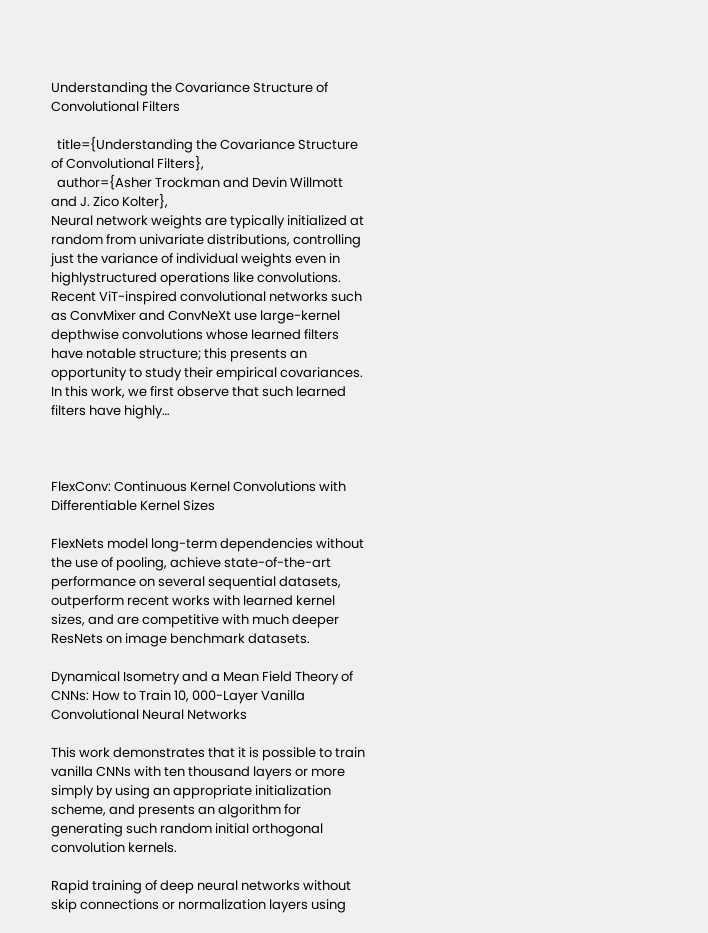Understanding the Covariance Structure of Convolutional Filters

  title={Understanding the Covariance Structure of Convolutional Filters},
  author={Asher Trockman and Devin Willmott and J. Zico Kolter},
Neural network weights are typically initialized at random from univariate distributions, controlling just the variance of individual weights even in highlystructured operations like convolutions. Recent ViT-inspired convolutional networks such as ConvMixer and ConvNeXt use large-kernel depthwise convolutions whose learned filters have notable structure; this presents an opportunity to study their empirical covariances. In this work, we first observe that such learned filters have highly…



FlexConv: Continuous Kernel Convolutions with Differentiable Kernel Sizes

FlexNets model long-term dependencies without the use of pooling, achieve state-of-the-art performance on several sequential datasets, outperform recent works with learned kernel sizes, and are competitive with much deeper ResNets on image benchmark datasets.

Dynamical Isometry and a Mean Field Theory of CNNs: How to Train 10, 000-Layer Vanilla Convolutional Neural Networks

This work demonstrates that it is possible to train vanilla CNNs with ten thousand layers or more simply by using an appropriate initialization scheme, and presents an algorithm for generating such random initial orthogonal convolution kernels.

Rapid training of deep neural networks without skip connections or normalization layers using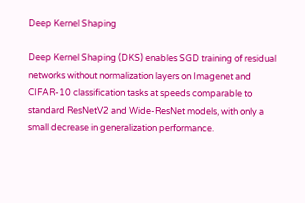Deep Kernel Shaping

Deep Kernel Shaping (DKS) enables SGD training of residual networks without normalization layers on Imagenet and CIFAR-10 classification tasks at speeds comparable to standard ResNetV2 and Wide-ResNet models, with only a small decrease in generalization performance.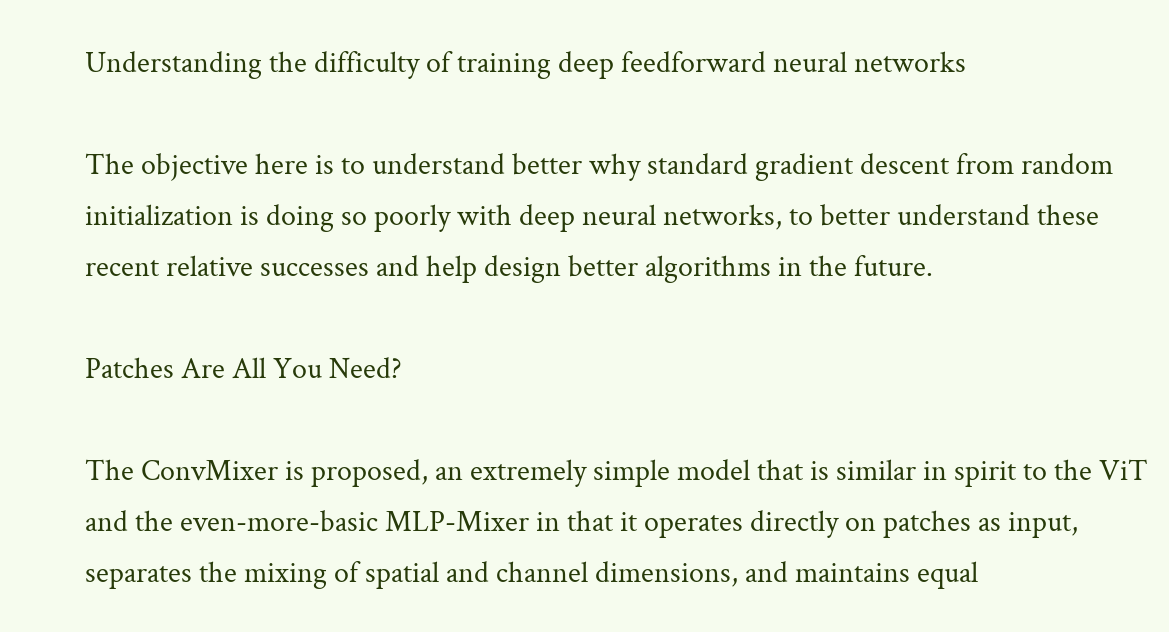Understanding the difficulty of training deep feedforward neural networks

The objective here is to understand better why standard gradient descent from random initialization is doing so poorly with deep neural networks, to better understand these recent relative successes and help design better algorithms in the future.

Patches Are All You Need?

The ConvMixer is proposed, an extremely simple model that is similar in spirit to the ViT and the even-more-basic MLP-Mixer in that it operates directly on patches as input, separates the mixing of spatial and channel dimensions, and maintains equal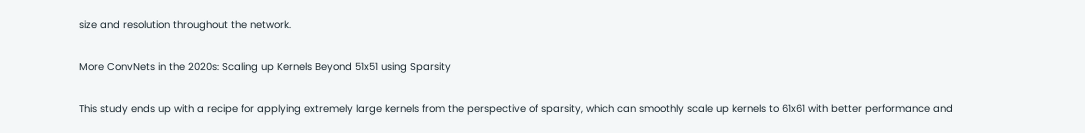size and resolution throughout the network.

More ConvNets in the 2020s: Scaling up Kernels Beyond 51x51 using Sparsity

This study ends up with a recipe for applying extremely large kernels from the perspective of sparsity, which can smoothly scale up kernels to 61x61 with better performance and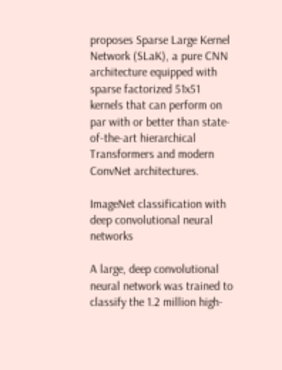proposes Sparse Large Kernel Network (SLaK), a pure CNN architecture equipped with sparse factorized 51x51 kernels that can perform on par with or better than state-of-the-art hierarchical Transformers and modern ConvNet architectures.

ImageNet classification with deep convolutional neural networks

A large, deep convolutional neural network was trained to classify the 1.2 million high-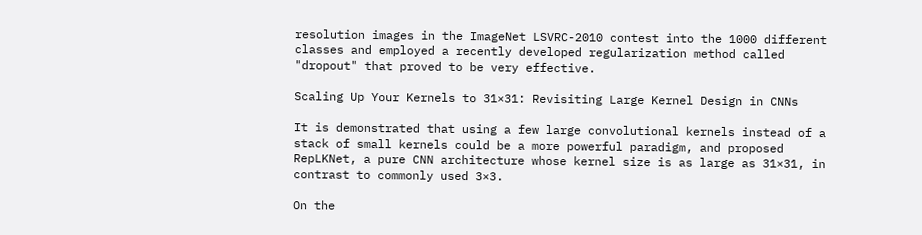resolution images in the ImageNet LSVRC-2010 contest into the 1000 different classes and employed a recently developed regularization method called "dropout" that proved to be very effective.

Scaling Up Your Kernels to 31×31: Revisiting Large Kernel Design in CNNs

It is demonstrated that using a few large convolutional kernels instead of a stack of small kernels could be a more powerful paradigm, and proposed RepLKNet, a pure CNN architecture whose kernel size is as large as 31×31, in contrast to commonly used 3×3.

On the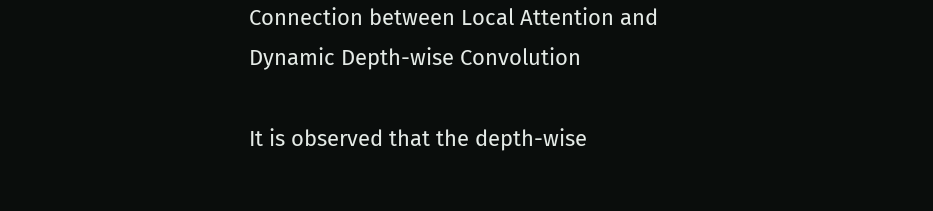Connection between Local Attention and Dynamic Depth-wise Convolution

It is observed that the depth-wise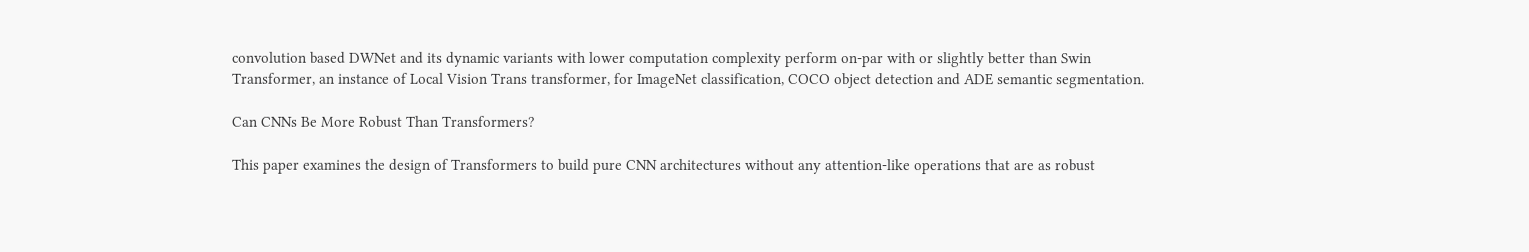convolution based DWNet and its dynamic variants with lower computation complexity perform on-par with or slightly better than Swin Transformer, an instance of Local Vision Trans transformer, for ImageNet classification, COCO object detection and ADE semantic segmentation.

Can CNNs Be More Robust Than Transformers?

This paper examines the design of Transformers to build pure CNN architectures without any attention-like operations that are as robust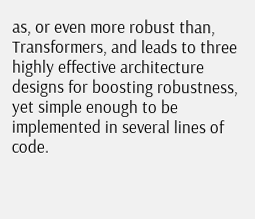as, or even more robust than, Transformers, and leads to three highly effective architecture designs for boosting robustness, yet simple enough to be implemented in several lines of code.